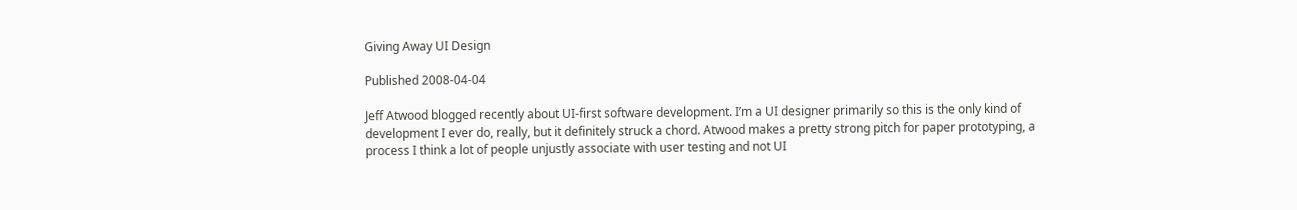Giving Away UI Design

Published 2008-04-04

Jeff Atwood blogged recently about UI-first software development. I’m a UI designer primarily so this is the only kind of development I ever do, really, but it definitely struck a chord. Atwood makes a pretty strong pitch for paper prototyping, a process I think a lot of people unjustly associate with user testing and not UI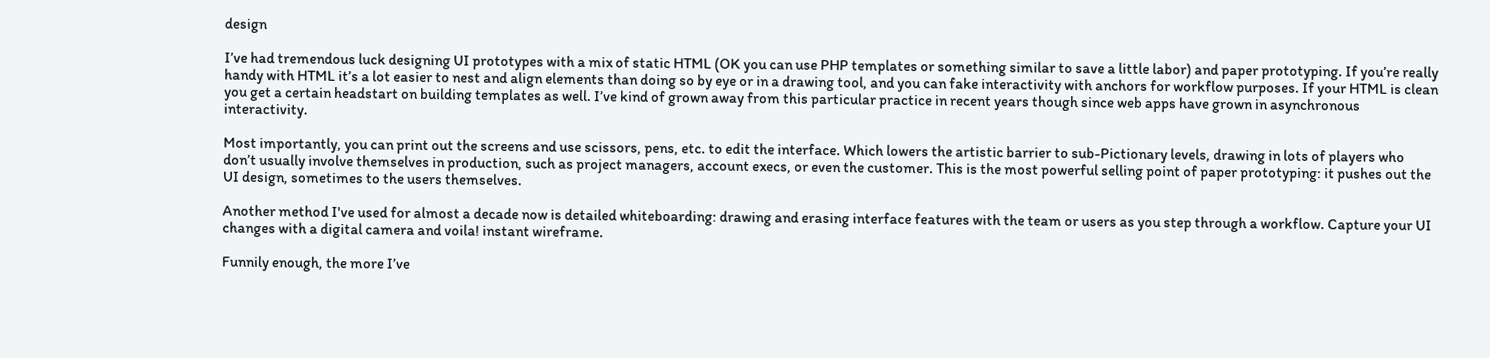design

I’ve had tremendous luck designing UI prototypes with a mix of static HTML (OK you can use PHP templates or something similar to save a little labor) and paper prototyping. If you’re really handy with HTML it’s a lot easier to nest and align elements than doing so by eye or in a drawing tool, and you can fake interactivity with anchors for workflow purposes. If your HTML is clean you get a certain headstart on building templates as well. I’ve kind of grown away from this particular practice in recent years though since web apps have grown in asynchronous interactivity.

Most importantly, you can print out the screens and use scissors, pens, etc. to edit the interface. Which lowers the artistic barrier to sub-Pictionary levels, drawing in lots of players who don’t usually involve themselves in production, such as project managers, account execs, or even the customer. This is the most powerful selling point of paper prototyping: it pushes out the UI design, sometimes to the users themselves.

Another method I've used for almost a decade now is detailed whiteboarding: drawing and erasing interface features with the team or users as you step through a workflow. Capture your UI changes with a digital camera and voila! instant wireframe.

Funnily enough, the more I’ve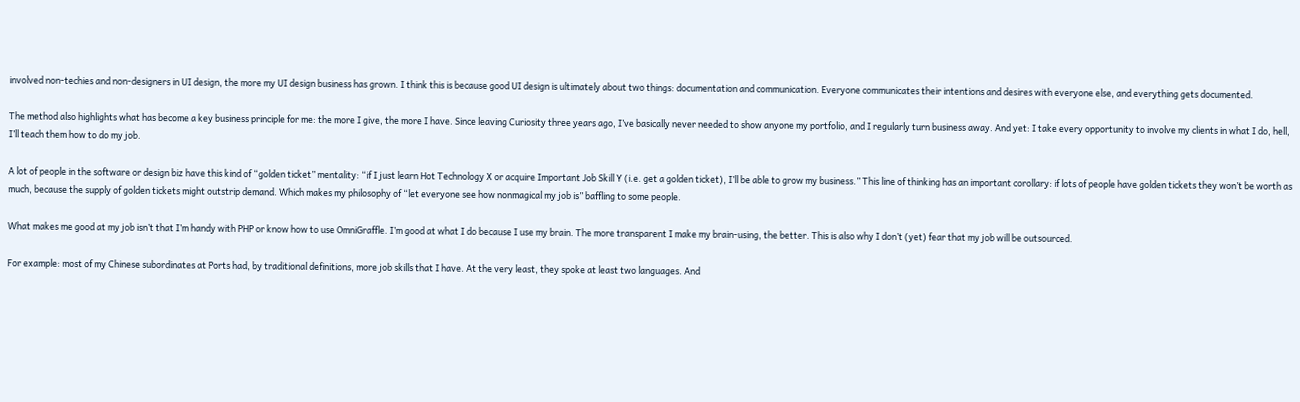involved non-techies and non-designers in UI design, the more my UI design business has grown. I think this is because good UI design is ultimately about two things: documentation and communication. Everyone communicates their intentions and desires with everyone else, and everything gets documented.

The method also highlights what has become a key business principle for me: the more I give, the more I have. Since leaving Curiosity three years ago, I’ve basically never needed to show anyone my portfolio, and I regularly turn business away. And yet: I take every opportunity to involve my clients in what I do, hell, I’ll teach them how to do my job.

A lot of people in the software or design biz have this kind of “golden ticket” mentality: “if I just learn Hot Technology X or acquire Important Job Skill Y (i.e. get a golden ticket), I’ll be able to grow my business.” This line of thinking has an important corollary: if lots of people have golden tickets they won’t be worth as much, because the supply of golden tickets might outstrip demand. Which makes my philosophy of “let everyone see how nonmagical my job is” baffling to some people.

What makes me good at my job isn’t that I’m handy with PHP or know how to use OmniGraffle. I’m good at what I do because I use my brain. The more transparent I make my brain-using, the better. This is also why I don’t (yet) fear that my job will be outsourced.

For example: most of my Chinese subordinates at Ports had, by traditional definitions, more job skills that I have. At the very least, they spoke at least two languages. And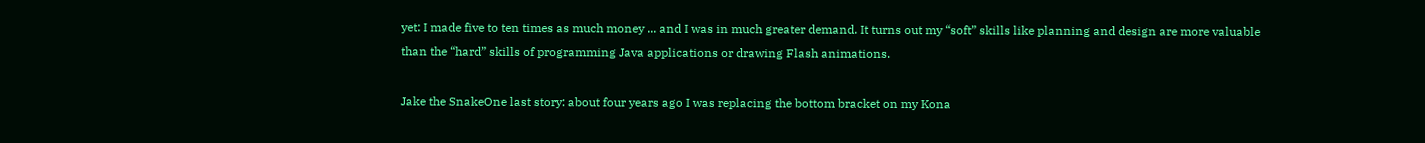yet: I made five to ten times as much money ... and I was in much greater demand. It turns out my “soft” skills like planning and design are more valuable than the “hard” skills of programming Java applications or drawing Flash animations.

Jake the SnakeOne last story: about four years ago I was replacing the bottom bracket on my Kona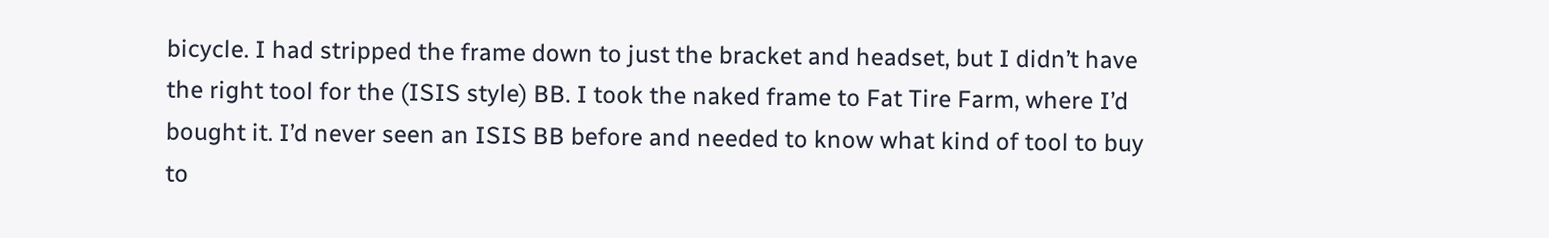bicycle. I had stripped the frame down to just the bracket and headset, but I didn’t have the right tool for the (ISIS style) BB. I took the naked frame to Fat Tire Farm, where I’d bought it. I’d never seen an ISIS BB before and needed to know what kind of tool to buy to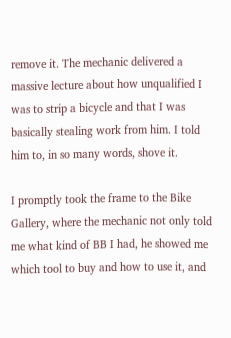remove it. The mechanic delivered a massive lecture about how unqualified I was to strip a bicycle and that I was basically stealing work from him. I told him to, in so many words, shove it.

I promptly took the frame to the Bike Gallery, where the mechanic not only told me what kind of BB I had, he showed me which tool to buy and how to use it, and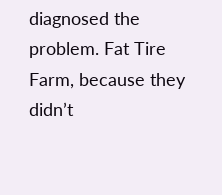diagnosed the problem. Fat Tire Farm, because they didn’t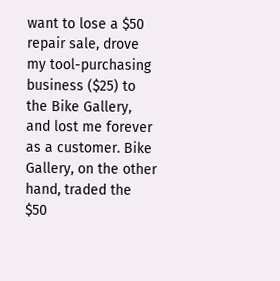want to lose a $50 repair sale, drove my tool-purchasing business ($25) to the Bike Gallery, and lost me forever as a customer. Bike Gallery, on the other hand, traded the $50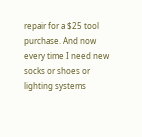repair for a $25 tool purchase. And now every time I need new socks or shoes or lighting systems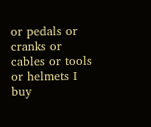or pedals or cranks or cables or tools or helmets I buy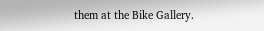them at the Bike Gallery.